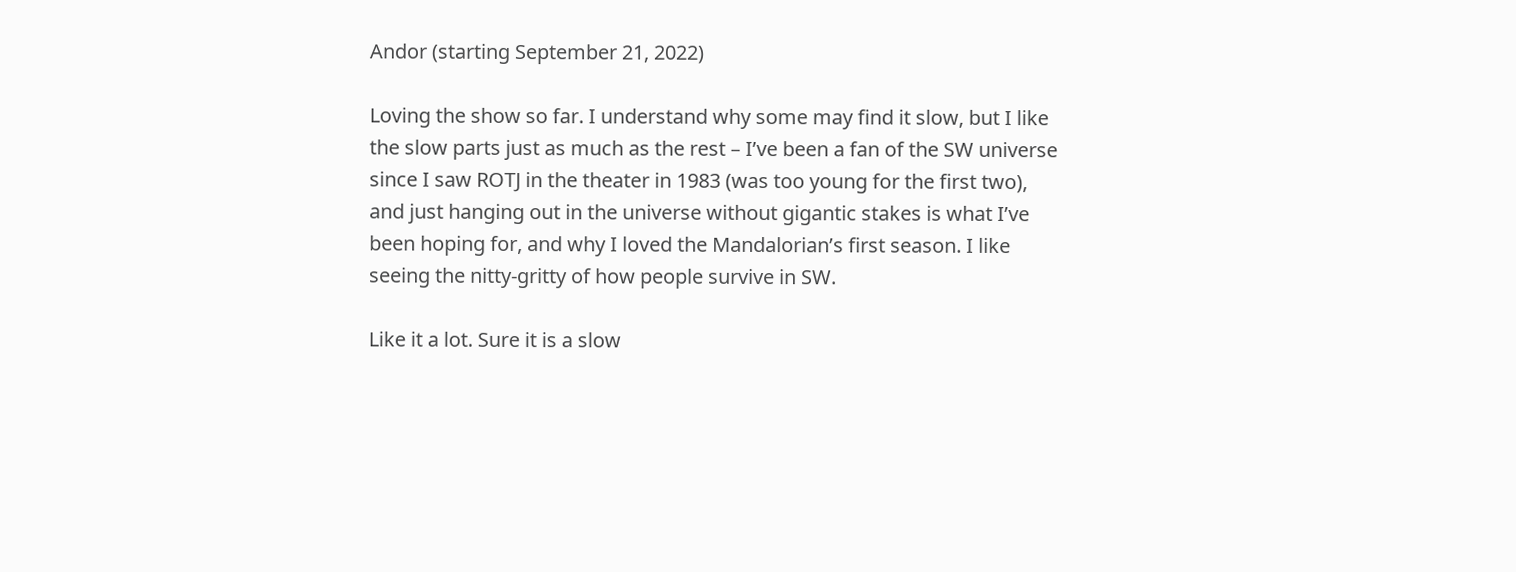Andor (starting September 21, 2022)

Loving the show so far. I understand why some may find it slow, but I like the slow parts just as much as the rest – I’ve been a fan of the SW universe since I saw ROTJ in the theater in 1983 (was too young for the first two), and just hanging out in the universe without gigantic stakes is what I’ve been hoping for, and why I loved the Mandalorian’s first season. I like seeing the nitty-gritty of how people survive in SW.

Like it a lot. Sure it is a slow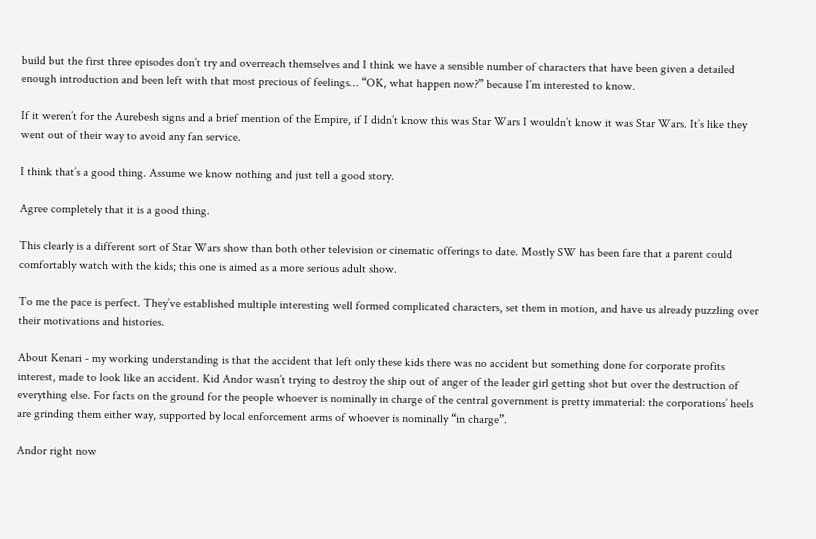build but the first three episodes don’t try and overreach themselves and I think we have a sensible number of characters that have been given a detailed enough introduction and been left with that most precious of feelings… “OK, what happen now?” because I’m interested to know.

If it weren’t for the Aurebesh signs and a brief mention of the Empire, if I didn’t know this was Star Wars I wouldn’t know it was Star Wars. It’s like they went out of their way to avoid any fan service.

I think that’s a good thing. Assume we know nothing and just tell a good story.

Agree completely that it is a good thing.

This clearly is a different sort of Star Wars show than both other television or cinematic offerings to date. Mostly SW has been fare that a parent could comfortably watch with the kids; this one is aimed as a more serious adult show.

To me the pace is perfect. They’ve established multiple interesting well formed complicated characters, set them in motion, and have us already puzzling over their motivations and histories.

About Kenari - my working understanding is that the accident that left only these kids there was no accident but something done for corporate profits interest, made to look like an accident. Kid Andor wasn’t trying to destroy the ship out of anger of the leader girl getting shot but over the destruction of everything else. For facts on the ground for the people whoever is nominally in charge of the central government is pretty immaterial: the corporations’ heels are grinding them either way, supported by local enforcement arms of whoever is nominally “in charge”.

Andor right now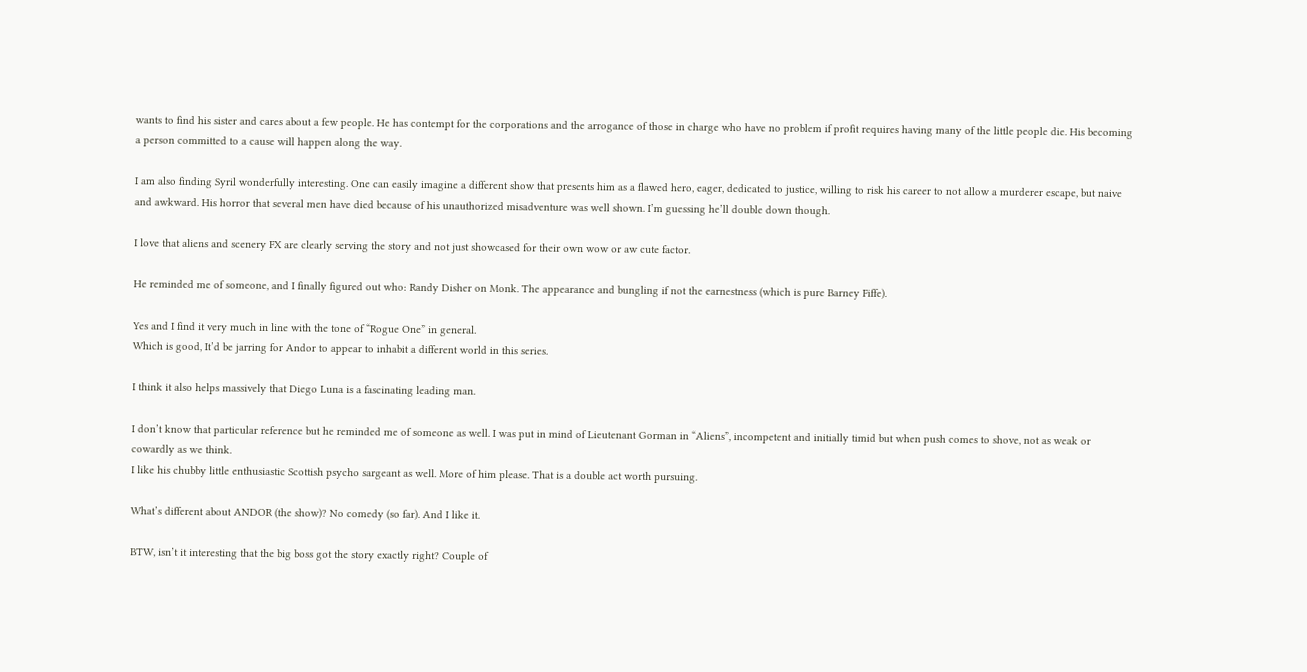wants to find his sister and cares about a few people. He has contempt for the corporations and the arrogance of those in charge who have no problem if profit requires having many of the little people die. His becoming a person committed to a cause will happen along the way.

I am also finding Syril wonderfully interesting. One can easily imagine a different show that presents him as a flawed hero, eager, dedicated to justice, willing to risk his career to not allow a murderer escape, but naive and awkward. His horror that several men have died because of his unauthorized misadventure was well shown. I’m guessing he’ll double down though.

I love that aliens and scenery FX are clearly serving the story and not just showcased for their own wow or aw cute factor.

He reminded me of someone, and I finally figured out who: Randy Disher on Monk. The appearance and bungling if not the earnestness (which is pure Barney Fiffe).

Yes and I find it very much in line with the tone of “Rogue One” in general.
Which is good, It’d be jarring for Andor to appear to inhabit a different world in this series.

I think it also helps massively that Diego Luna is a fascinating leading man.

I don’t know that particular reference but he reminded me of someone as well. I was put in mind of Lieutenant Gorman in “Aliens”, incompetent and initially timid but when push comes to shove, not as weak or cowardly as we think.
I like his chubby little enthusiastic Scottish psycho sargeant as well. More of him please. That is a double act worth pursuing.

What’s different about ANDOR (the show)? No comedy (so far). And I like it.

BTW, isn’t it interesting that the big boss got the story exactly right? Couple of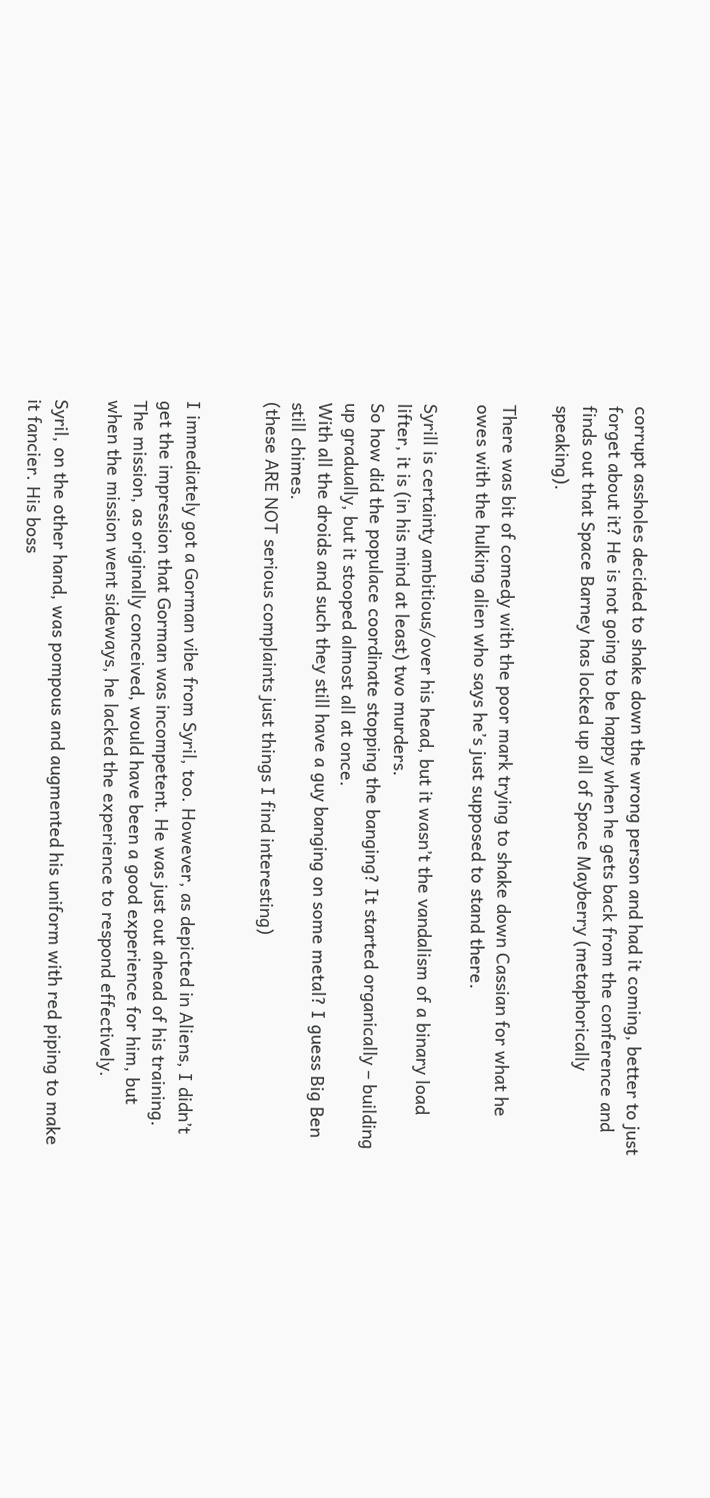corrupt assholes decided to shake down the wrong person and had it coming, better to just forget about it? He is not going to be happy when he gets back from the conference and finds out that Space Barney has locked up all of Space Mayberry (metaphorically speaking).

There was bit of comedy with the poor mark trying to shake down Cassian for what he owes with the hulking alien who says he’s just supposed to stand there.

Syrill is certainty ambitious/over his head, but it wasn’t the vandalism of a binary load lifter, it is (in his mind at least) two murders.
So how did the populace coordinate stopping the banging? It started organically – building up gradually, but it stooped almost all at once.
With all the droids and such they still have a guy banging on some metal? I guess Big Ben still chimes.
(these ARE NOT serious complaints just things I find interesting)


I immediately got a Gorman vibe from Syril, too. However, as depicted in Aliens, I didn’t get the impression that Gorman was incompetent. He was just out ahead of his training. The mission, as originally conceived, would have been a good experience for him, but when the mission went sideways, he lacked the experience to respond effectively.

Syril, on the other hand, was pompous and augmented his uniform with red piping to make it fancier. His boss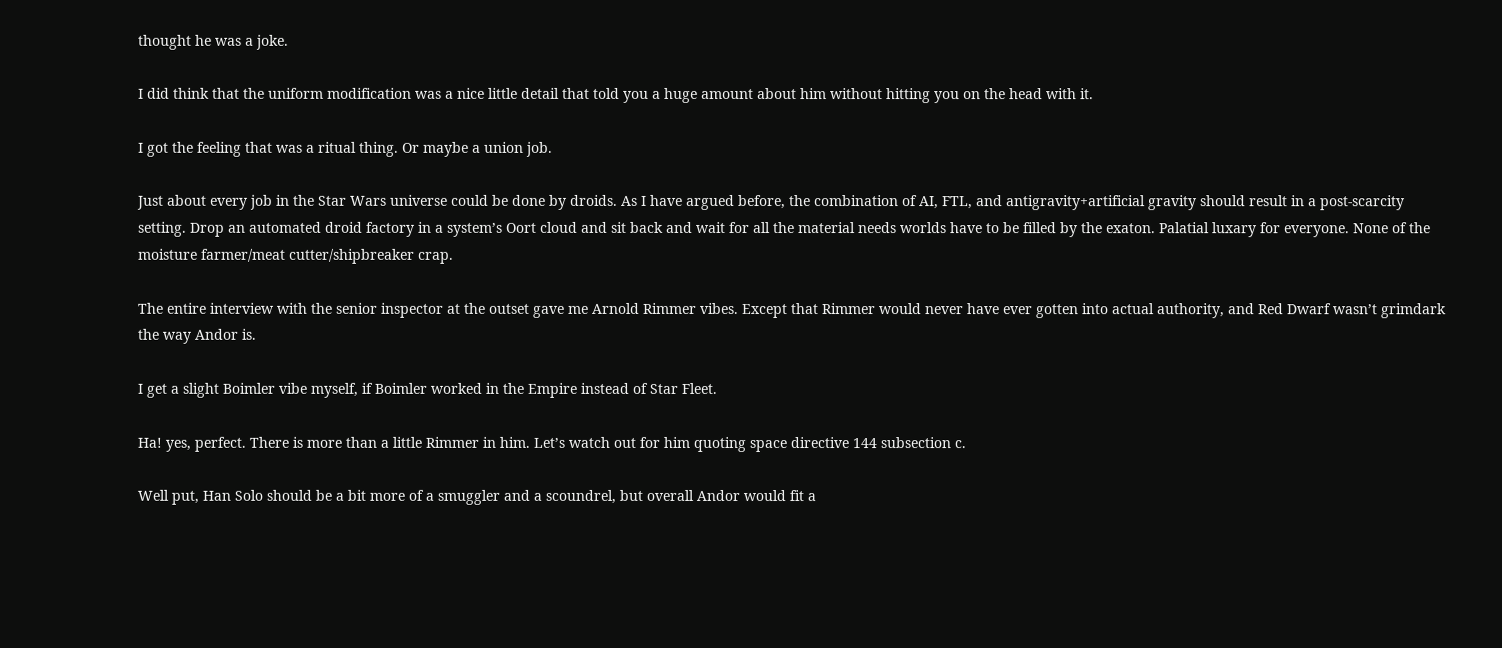thought he was a joke.

I did think that the uniform modification was a nice little detail that told you a huge amount about him without hitting you on the head with it.

I got the feeling that was a ritual thing. Or maybe a union job.

Just about every job in the Star Wars universe could be done by droids. As I have argued before, the combination of AI, FTL, and antigravity+artificial gravity should result in a post-scarcity setting. Drop an automated droid factory in a system’s Oort cloud and sit back and wait for all the material needs worlds have to be filled by the exaton. Palatial luxary for everyone. None of the moisture farmer/meat cutter/shipbreaker crap.

The entire interview with the senior inspector at the outset gave me Arnold Rimmer vibes. Except that Rimmer would never have ever gotten into actual authority, and Red Dwarf wasn’t grimdark the way Andor is.

I get a slight Boimler vibe myself, if Boimler worked in the Empire instead of Star Fleet.

Ha! yes, perfect. There is more than a little Rimmer in him. Let’s watch out for him quoting space directive 144 subsection c.

Well put, Han Solo should be a bit more of a smuggler and a scoundrel, but overall Andor would fit a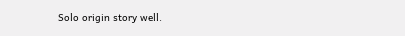Solo origin story well.